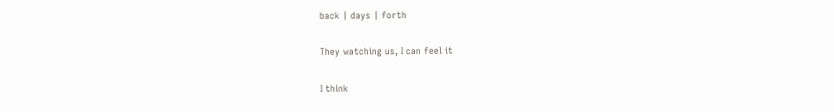back | days | forth

They watching us, I can feel it

I think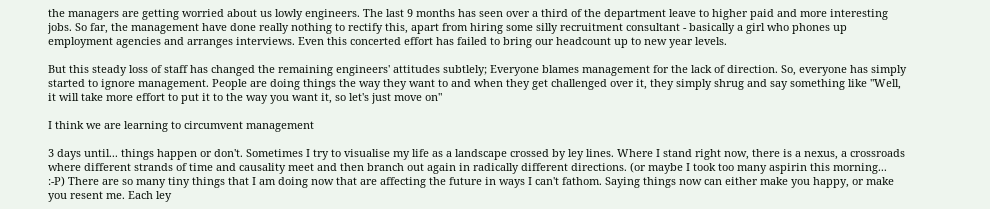the managers are getting worried about us lowly engineers. The last 9 months has seen over a third of the department leave to higher paid and more interesting jobs. So far, the management have done really nothing to rectify this, apart from hiring some silly recruitment consultant - basically a girl who phones up employment agencies and arranges interviews. Even this concerted effort has failed to bring our headcount up to new year levels.

But this steady loss of staff has changed the remaining engineers' attitudes subtlely; Everyone blames management for the lack of direction. So, everyone has simply started to ignore management. People are doing things the way they want to and when they get challenged over it, they simply shrug and say something like "Well, it will take more effort to put it to the way you want it, so let's just move on"

I think we are learning to circumvent management

3 days until... things happen or don't. Sometimes I try to visualise my life as a landscape crossed by ley lines. Where I stand right now, there is a nexus, a crossroads where different strands of time and causality meet and then branch out again in radically different directions. (or maybe I took too many aspirin this morning... :-P) There are so many tiny things that I am doing now that are affecting the future in ways I can't fathom. Saying things now can either make you happy, or make you resent me. Each ley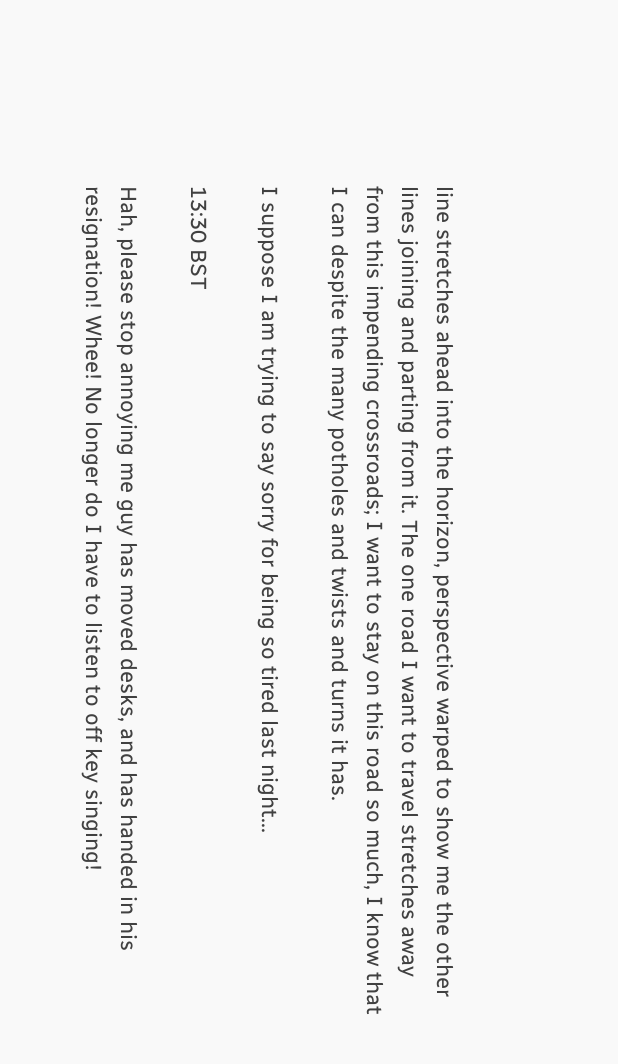line stretches ahead into the horizon, perspective warped to show me the other lines joining and parting from it. The one road I want to travel stretches away from this impending crossroads; I want to stay on this road so much, I know that I can despite the many potholes and twists and turns it has.

I suppose I am trying to say sorry for being so tired last night...

13:30 BST

Hah, please stop annoying me guy has moved desks, and has handed in his resignation! Whee! No longer do I have to listen to off key singing!